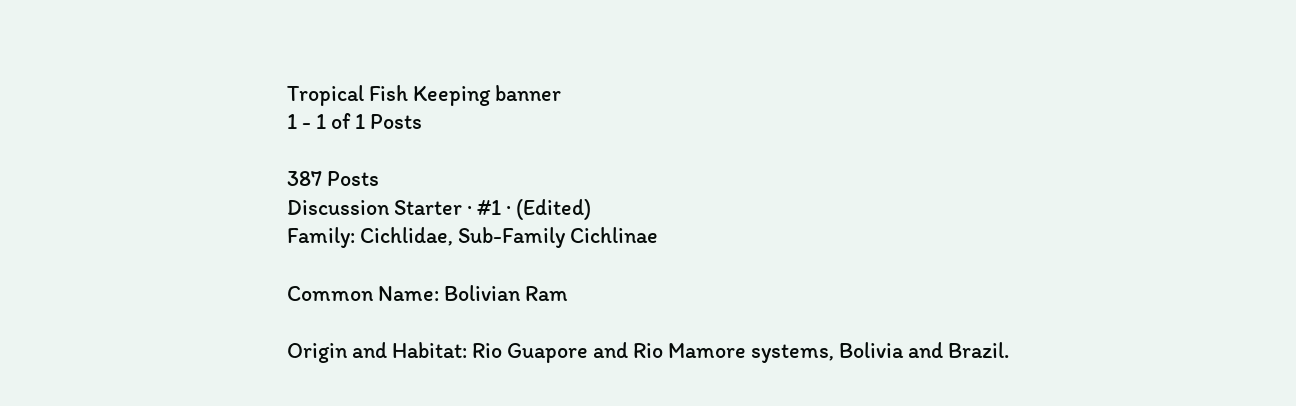Tropical Fish Keeping banner
1 - 1 of 1 Posts

387 Posts
Discussion Starter · #1 · (Edited)
Family: Cichlidae, Sub-Family Cichlinae

Common Name: Bolivian Ram

Origin and Habitat: Rio Guapore and Rio Mamore systems, Bolivia and Brazil.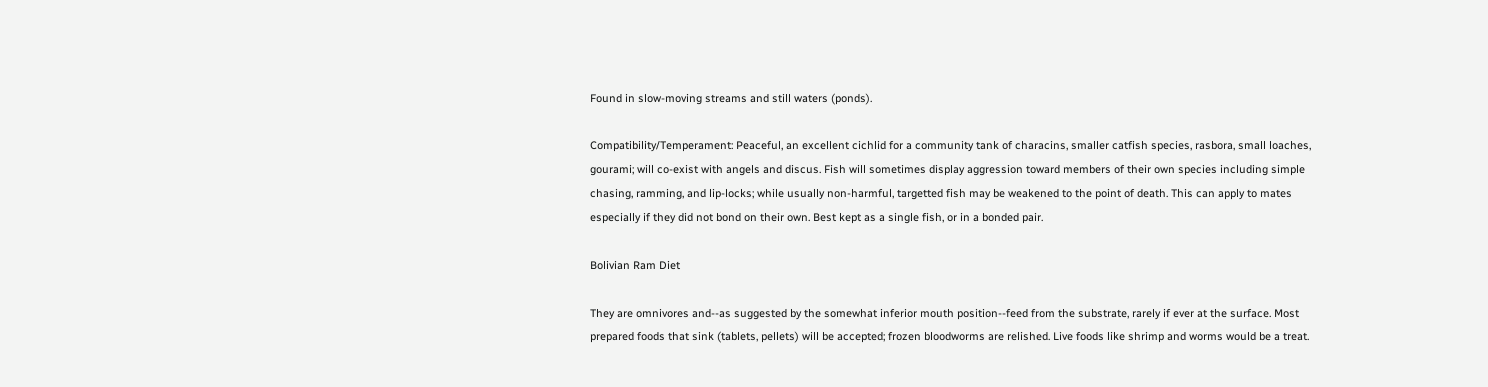Found in slow-moving streams and still waters (ponds).

Compatibility/Temperament: Peaceful, an excellent cichlid for a community tank of characins, smaller catfish species, rasbora, small loaches, gourami; will co-exist with angels and discus. Fish will sometimes display aggression toward members of their own species including simple chasing, ramming, and lip-locks; while usually non-harmful, targetted fish may be weakened to the point of death. This can apply to mates especially if they did not bond on their own. Best kept as a single fish, or in a bonded pair.

Bolivian Ram Diet

They are omnivores and--as suggested by the somewhat inferior mouth position--feed from the substrate, rarely if ever at the surface. Most prepared foods that sink (tablets, pellets) will be accepted; frozen bloodworms are relished. Live foods like shrimp and worms would be a treat.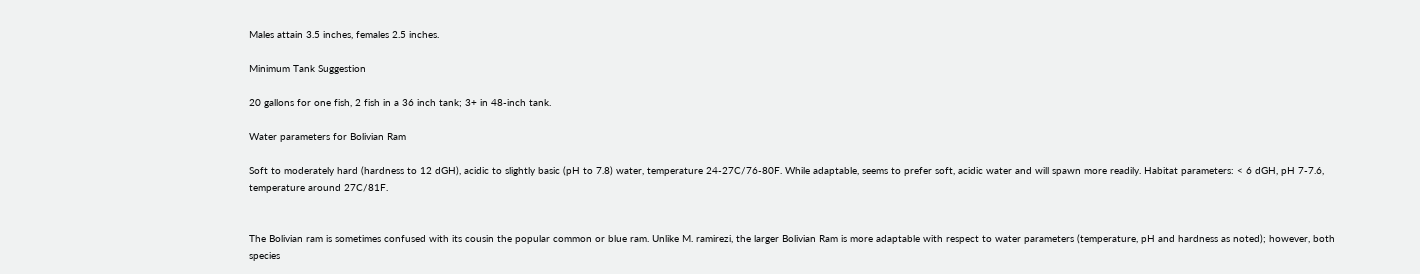Males attain 3.5 inches, females 2.5 inches.

Minimum Tank Suggestion

20 gallons for one fish, 2 fish in a 36 inch tank; 3+ in 48-inch tank.

Water parameters for Bolivian Ram

Soft to moderately hard (hardness to 12 dGH), acidic to slightly basic (pH to 7.8) water, temperature 24-27C/76-80F. While adaptable, seems to prefer soft, acidic water and will spawn more readily. Habitat parameters: < 6 dGH, pH 7-7.6, temperature around 27C/81F.


The Bolivian ram is sometimes confused with its cousin the popular common or blue ram. Unlike M. ramirezi, the larger Bolivian Ram is more adaptable with respect to water parameters (temperature, pH and hardness as noted); however, both species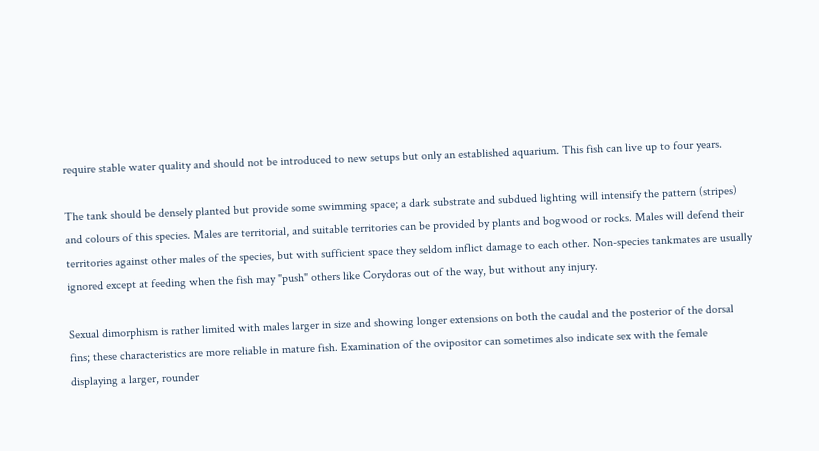require stable water quality and should not be introduced to new setups but only an established aquarium. This fish can live up to four years.

The tank should be densely planted but provide some swimming space; a dark substrate and subdued lighting will intensify the pattern (stripes) and colours of this species. Males are territorial, and suitable territories can be provided by plants and bogwood or rocks. Males will defend their territories against other males of the species, but with sufficient space they seldom inflict damage to each other. Non-species tankmates are usually ignored except at feeding when the fish may "push" others like Corydoras out of the way, but without any injury.

Sexual dimorphism is rather limited with males larger in size and showing longer extensions on both the caudal and the posterior of the dorsal fins; these characteristics are more reliable in mature fish. Examination of the ovipositor can sometimes also indicate sex with the female displaying a larger, rounder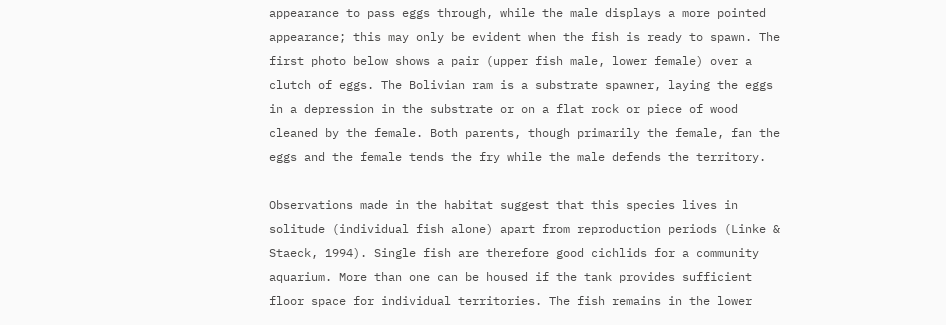appearance to pass eggs through, while the male displays a more pointed appearance; this may only be evident when the fish is ready to spawn. The first photo below shows a pair (upper fish male, lower female) over a clutch of eggs. The Bolivian ram is a substrate spawner, laying the eggs in a depression in the substrate or on a flat rock or piece of wood cleaned by the female. Both parents, though primarily the female, fan the eggs and the female tends the fry while the male defends the territory.

Observations made in the habitat suggest that this species lives in solitude (individual fish alone) apart from reproduction periods (Linke & Staeck, 1994). Single fish are therefore good cichlids for a community aquarium. More than one can be housed if the tank provides sufficient floor space for individual territories. The fish remains in the lower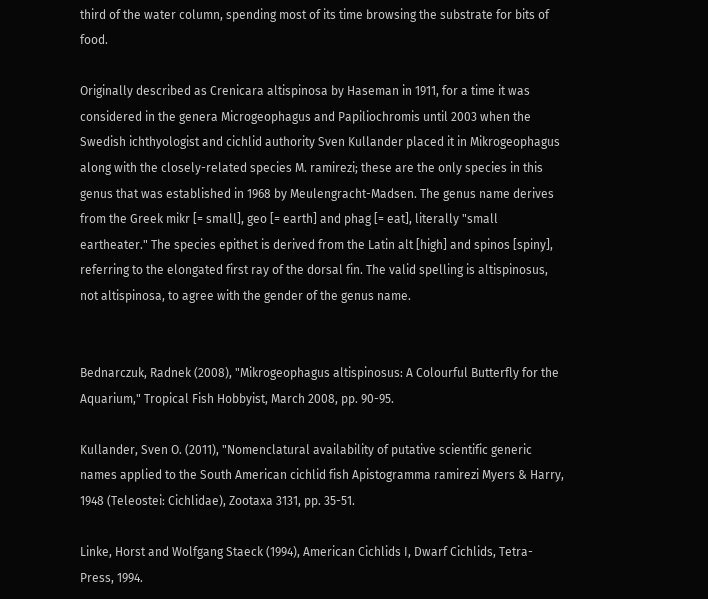third of the water column, spending most of its time browsing the substrate for bits of food.

Originally described as Crenicara altispinosa by Haseman in 1911, for a time it was considered in the genera Microgeophagus and Papiliochromis until 2003 when the Swedish ichthyologist and cichlid authority Sven Kullander placed it in Mikrogeophagus along with the closely-related species M. ramirezi; these are the only species in this genus that was established in 1968 by Meulengracht-Madsen. The genus name derives from the Greek mikr [= small], geo [= earth] and phag [= eat], literally "small eartheater." The species epithet is derived from the Latin alt [high] and spinos [spiny], referring to the elongated first ray of the dorsal fin. The valid spelling is altispinosus, not altispinosa, to agree with the gender of the genus name.


Bednarczuk, Radnek (2008), "Mikrogeophagus altispinosus: A Colourful Butterfly for the Aquarium," Tropical Fish Hobbyist, March 2008, pp. 90-95.

Kullander, Sven O. (2011), "Nomenclatural availability of putative scientific generic names applied to the South American cichlid fish Apistogramma ramirezi Myers & Harry, 1948 (Teleostei: Cichlidae), Zootaxa 3131, pp. 35-51.

Linke, Horst and Wolfgang Staeck (1994), American Cichlids I, Dwarf Cichlids, Tetra-Press, 1994.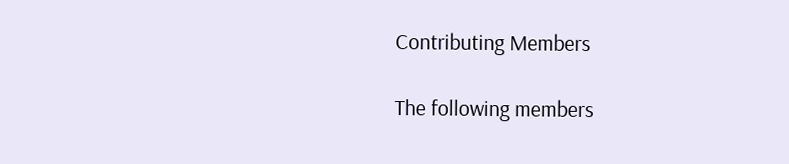Contributing Members

The following members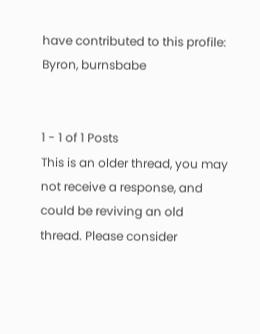have contributed to this profile: Byron, burnsbabe


1 - 1 of 1 Posts
This is an older thread, you may not receive a response, and could be reviving an old thread. Please consider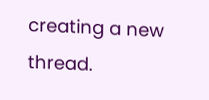creating a new thread.